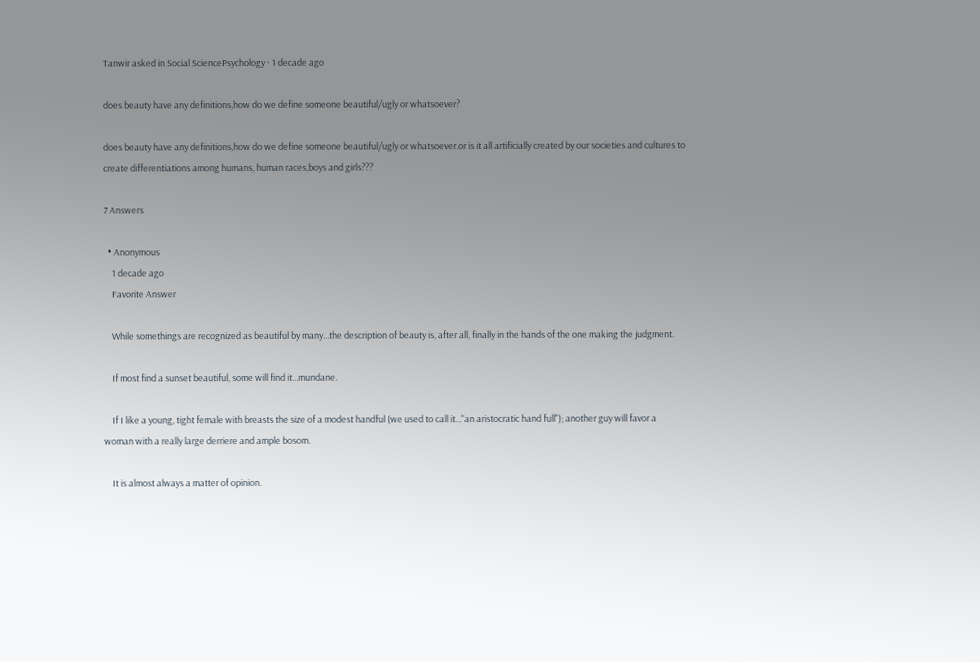Tanwir asked in Social SciencePsychology · 1 decade ago

does beauty have any definitions,how do we define someone beautiful/ugly or whatsoever?

does beauty have any definitions,how do we define someone beautiful/ugly or whatsoever.or is it all artificially created by our societies and cultures to create differentiations among humans, human races,boys and girls???

7 Answers

  • Anonymous
    1 decade ago
    Favorite Answer

    While somethings are recognized as beautiful by many...the description of beauty is, after all, finally in the hands of the one making the judgment.

    If most find a sunset beautiful, some will find it...mundane.

    If I like a young, tight female with breasts the size of a modest handful (we used to call it..."an aristocratic hand full"); another guy will favor a woman with a really large derriere and ample bosom.

    It is almost always a matter of opinion.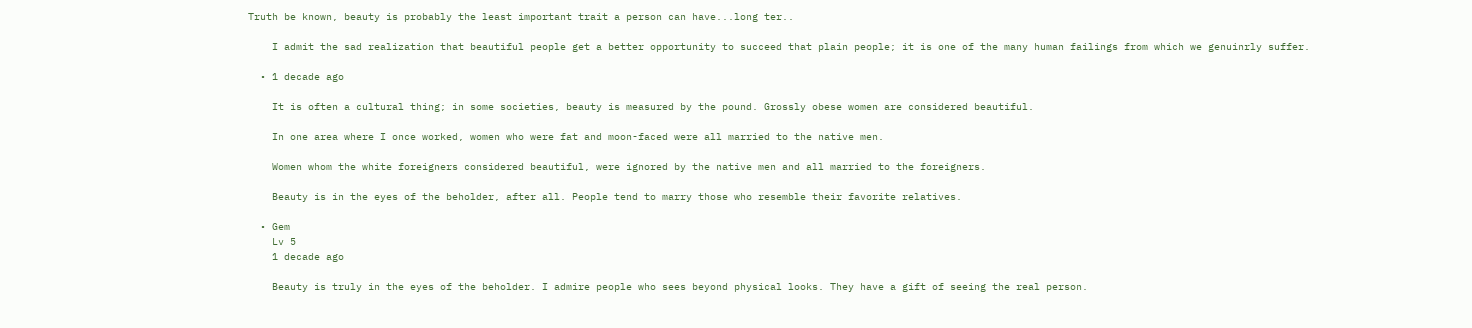Truth be known, beauty is probably the least important trait a person can have...long ter..

    I admit the sad realization that beautiful people get a better opportunity to succeed that plain people; it is one of the many human failings from which we genuinrly suffer.

  • 1 decade ago

    It is often a cultural thing; in some societies, beauty is measured by the pound. Grossly obese women are considered beautiful.

    In one area where I once worked, women who were fat and moon-faced were all married to the native men.

    Women whom the white foreigners considered beautiful, were ignored by the native men and all married to the foreigners.

    Beauty is in the eyes of the beholder, after all. People tend to marry those who resemble their favorite relatives.

  • Gem
    Lv 5
    1 decade ago

    Beauty is truly in the eyes of the beholder. I admire people who sees beyond physical looks. They have a gift of seeing the real person.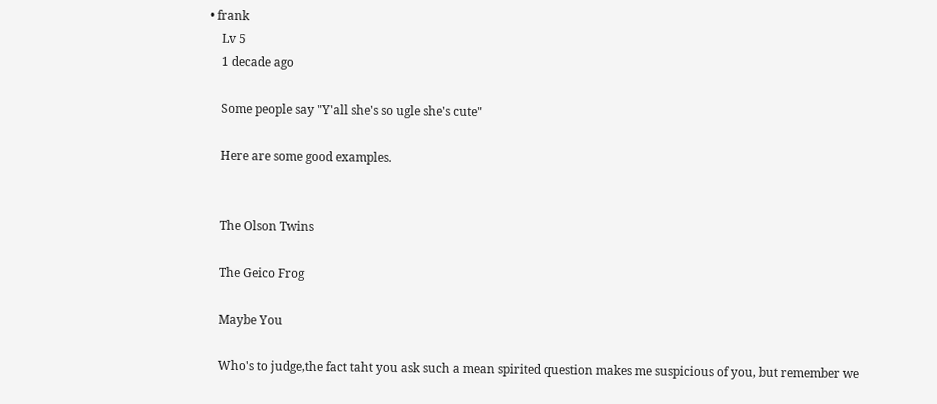• frank
    Lv 5
    1 decade ago

    Some people say "Y'all she's so ugle she's cute"

    Here are some good examples.


    The Olson Twins

    The Geico Frog

    Maybe You

    Who's to judge,the fact taht you ask such a mean spirited question makes me suspicious of you, but remember we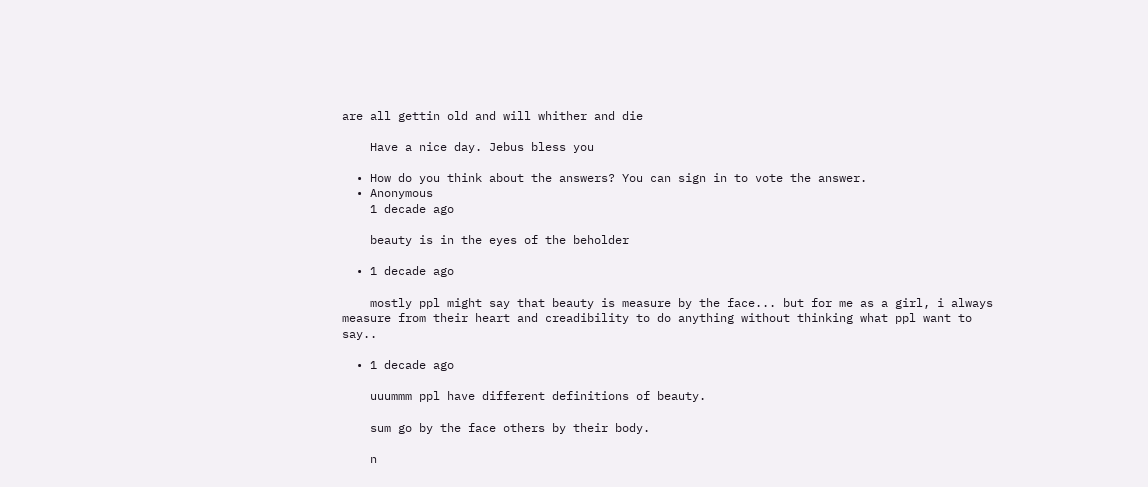are all gettin old and will whither and die

    Have a nice day. Jebus bless you

  • How do you think about the answers? You can sign in to vote the answer.
  • Anonymous
    1 decade ago

    beauty is in the eyes of the beholder

  • 1 decade ago

    mostly ppl might say that beauty is measure by the face... but for me as a girl, i always measure from their heart and creadibility to do anything without thinking what ppl want to say..

  • 1 decade ago

    uuummm ppl have different definitions of beauty.

    sum go by the face others by their body.

    n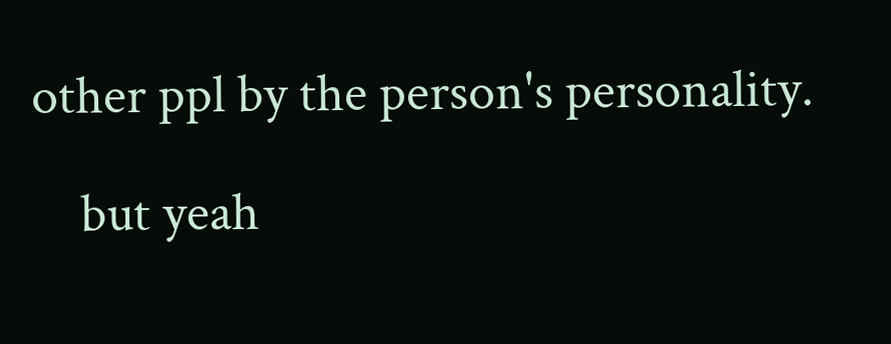other ppl by the person's personality.

    but yeah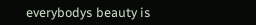everybodys beauty is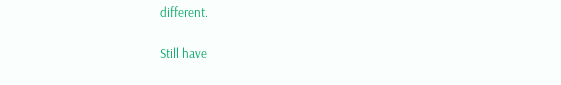different.

Still have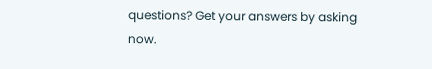questions? Get your answers by asking now.